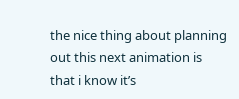the nice thing about planning out this next animation is that i know it’s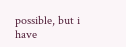possible, but i have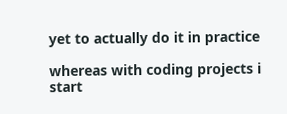yet to actually do it in practice

whereas with coding projects i start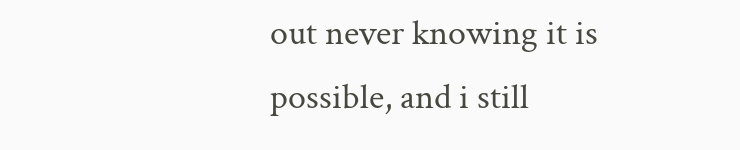out never knowing it is possible, and i still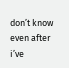don’t know even after i’ve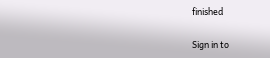finished

Sign in to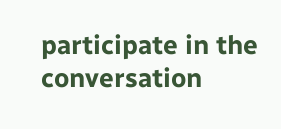participate in the conversation